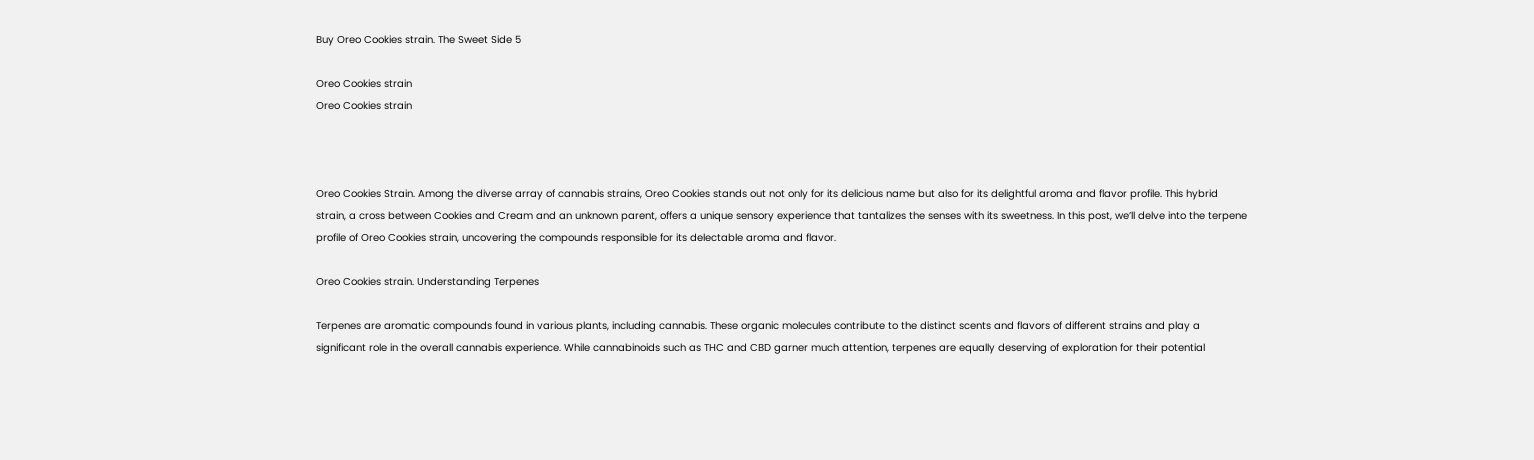Buy Oreo Cookies strain. The Sweet Side 5

Oreo Cookies strain
Oreo Cookies strain



Oreo Cookies Strain. Among the diverse array of cannabis strains, Oreo Cookies stands out not only for its delicious name but also for its delightful aroma and flavor profile. This hybrid strain, a cross between Cookies and Cream and an unknown parent, offers a unique sensory experience that tantalizes the senses with its sweetness. In this post, we’ll delve into the terpene profile of Oreo Cookies strain, uncovering the compounds responsible for its delectable aroma and flavor.

Oreo Cookies strain. Understanding Terpenes

Terpenes are aromatic compounds found in various plants, including cannabis. These organic molecules contribute to the distinct scents and flavors of different strains and play a significant role in the overall cannabis experience. While cannabinoids such as THC and CBD garner much attention, terpenes are equally deserving of exploration for their potential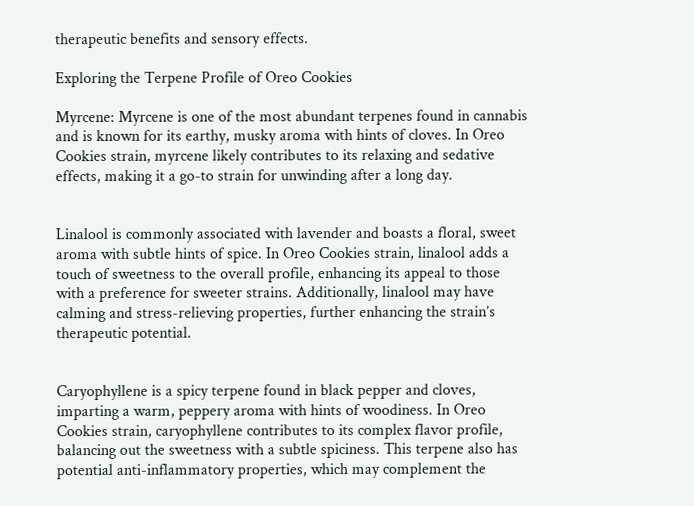therapeutic benefits and sensory effects.

Exploring the Terpene Profile of Oreo Cookies

Myrcene: Myrcene is one of the most abundant terpenes found in cannabis and is known for its earthy, musky aroma with hints of cloves. In Oreo Cookies strain, myrcene likely contributes to its relaxing and sedative effects, making it a go-to strain for unwinding after a long day.


Linalool is commonly associated with lavender and boasts a floral, sweet aroma with subtle hints of spice. In Oreo Cookies strain, linalool adds a touch of sweetness to the overall profile, enhancing its appeal to those with a preference for sweeter strains. Additionally, linalool may have calming and stress-relieving properties, further enhancing the strain’s therapeutic potential.


Caryophyllene is a spicy terpene found in black pepper and cloves, imparting a warm, peppery aroma with hints of woodiness. In Oreo Cookies strain, caryophyllene contributes to its complex flavor profile, balancing out the sweetness with a subtle spiciness. This terpene also has potential anti-inflammatory properties, which may complement the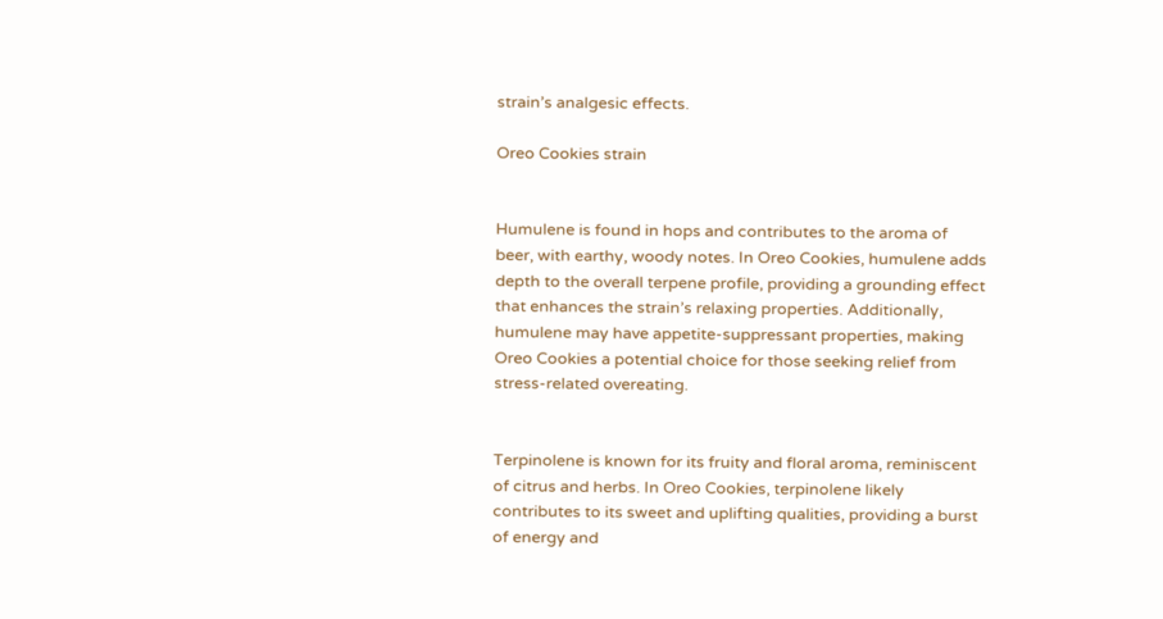strain’s analgesic effects.

Oreo Cookies strain


Humulene is found in hops and contributes to the aroma of beer, with earthy, woody notes. In Oreo Cookies, humulene adds depth to the overall terpene profile, providing a grounding effect that enhances the strain’s relaxing properties. Additionally, humulene may have appetite-suppressant properties, making Oreo Cookies a potential choice for those seeking relief from stress-related overeating.


Terpinolene is known for its fruity and floral aroma, reminiscent of citrus and herbs. In Oreo Cookies, terpinolene likely contributes to its sweet and uplifting qualities, providing a burst of energy and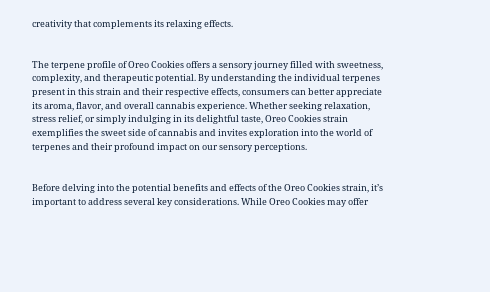creativity that complements its relaxing effects.


The terpene profile of Oreo Cookies offers a sensory journey filled with sweetness, complexity, and therapeutic potential. By understanding the individual terpenes present in this strain and their respective effects, consumers can better appreciate its aroma, flavor, and overall cannabis experience. Whether seeking relaxation, stress relief, or simply indulging in its delightful taste, Oreo Cookies strain exemplifies the sweet side of cannabis and invites exploration into the world of terpenes and their profound impact on our sensory perceptions.


Before delving into the potential benefits and effects of the Oreo Cookies strain, it’s important to address several key considerations. While Oreo Cookies may offer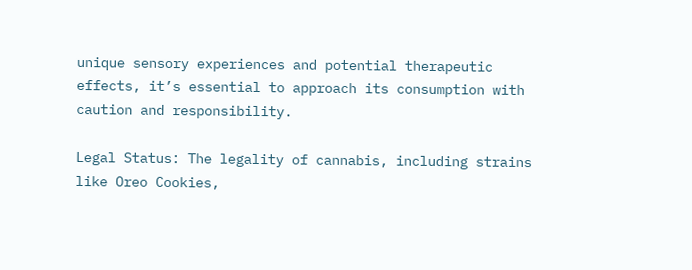unique sensory experiences and potential therapeutic effects, it’s essential to approach its consumption with caution and responsibility.

Legal Status: The legality of cannabis, including strains like Oreo Cookies,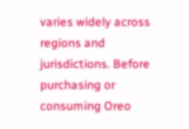varies widely across regions and jurisdictions. Before purchasing or consuming Oreo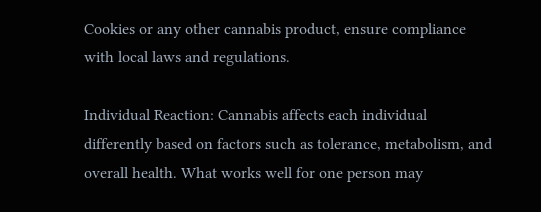Cookies or any other cannabis product, ensure compliance with local laws and regulations.

Individual Reaction: Cannabis affects each individual differently based on factors such as tolerance, metabolism, and overall health. What works well for one person may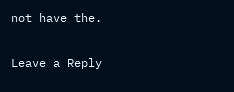not have the.

Leave a Reply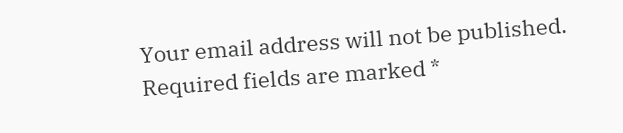Your email address will not be published. Required fields are marked *